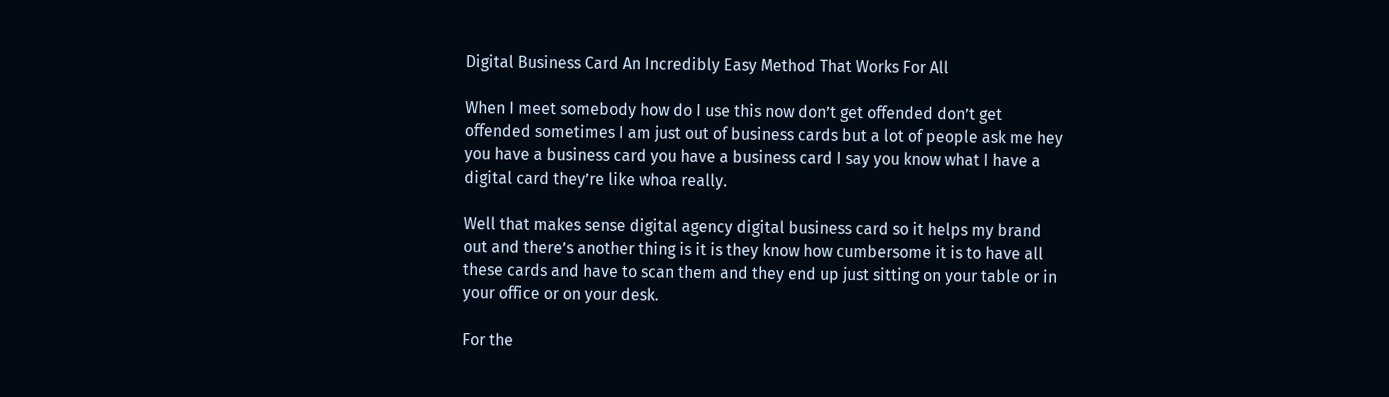Digital Business Card An Incredibly Easy Method That Works For All

When I meet somebody how do I use this now don’t get offended don’t get offended sometimes I am just out of business cards but a lot of people ask me hey you have a business card you have a business card I say you know what I have a digital card they’re like whoa really.

Well that makes sense digital agency digital business card so it helps my brand out and there’s another thing is it is they know how cumbersome it is to have all these cards and have to scan them and they end up just sitting on your table or in your office or on your desk.

For the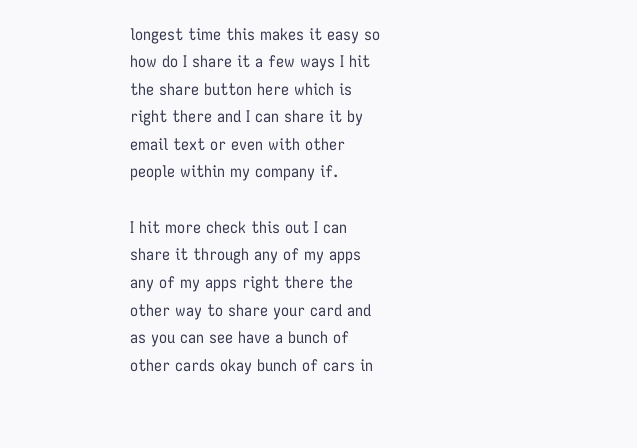longest time this makes it easy so how do I share it a few ways I hit the share button here which is right there and I can share it by email text or even with other people within my company if.

I hit more check this out I can share it through any of my apps any of my apps right there the other way to share your card and as you can see have a bunch of other cards okay bunch of cars in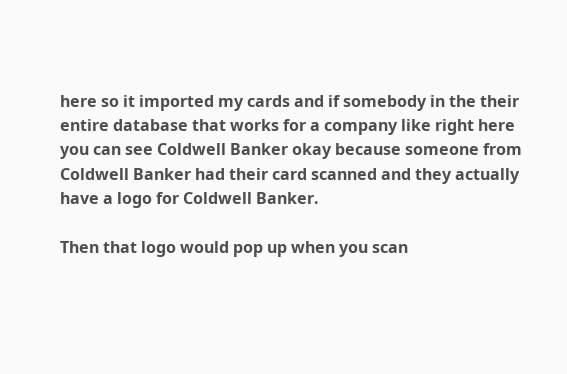here so it imported my cards and if somebody in the their entire database that works for a company like right here you can see Coldwell Banker okay because someone from Coldwell Banker had their card scanned and they actually have a logo for Coldwell Banker.

Then that logo would pop up when you scan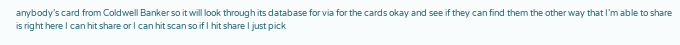anybody’s card from Coldwell Banker so it will look through its database for via for the cards okay and see if they can find them the other way that I’m able to share is right here I can hit share or I can hit scan so if I hit share I just pick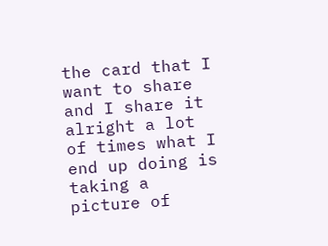the card that I want to share and I share it alright a lot of times what I end up doing is taking a picture of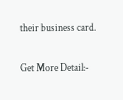their business card.

Get More Detail:-